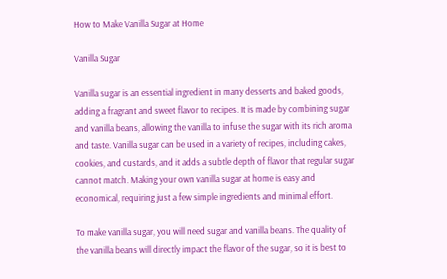How to Make Vanilla Sugar at Home

Vanilla Sugar

Vanilla sugar is an essential ingredient in many desserts and baked goods, adding a fragrant and sweet flavor to recipes. It is made by combining sugar and vanilla beans, allowing the vanilla to infuse the sugar with its rich aroma and taste. Vanilla sugar can be used in a variety of recipes, including cakes, cookies, and custards, and it adds a subtle depth of flavor that regular sugar cannot match. Making your own vanilla sugar at home is easy and economical, requiring just a few simple ingredients and minimal effort.

To make vanilla sugar, you will need sugar and vanilla beans. The quality of the vanilla beans will directly impact the flavor of the sugar, so it is best to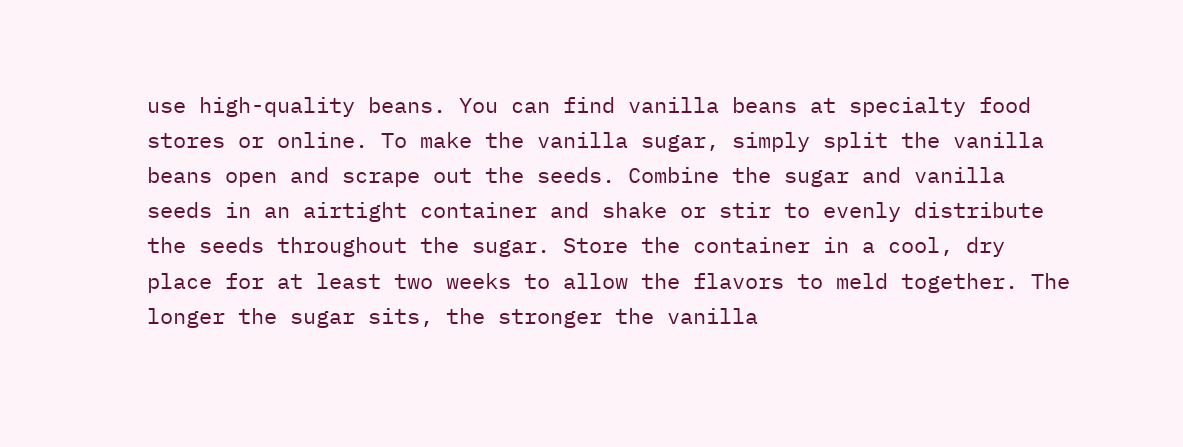use high-quality beans. You can find vanilla beans at specialty food stores or online. To make the vanilla sugar, simply split the vanilla beans open and scrape out the seeds. Combine the sugar and vanilla seeds in an airtight container and shake or stir to evenly distribute the seeds throughout the sugar. Store the container in a cool, dry place for at least two weeks to allow the flavors to meld together. The longer the sugar sits, the stronger the vanilla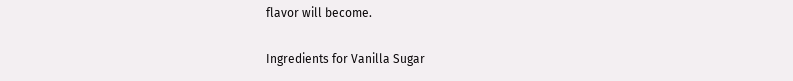flavor will become.

Ingredients for Vanilla Sugar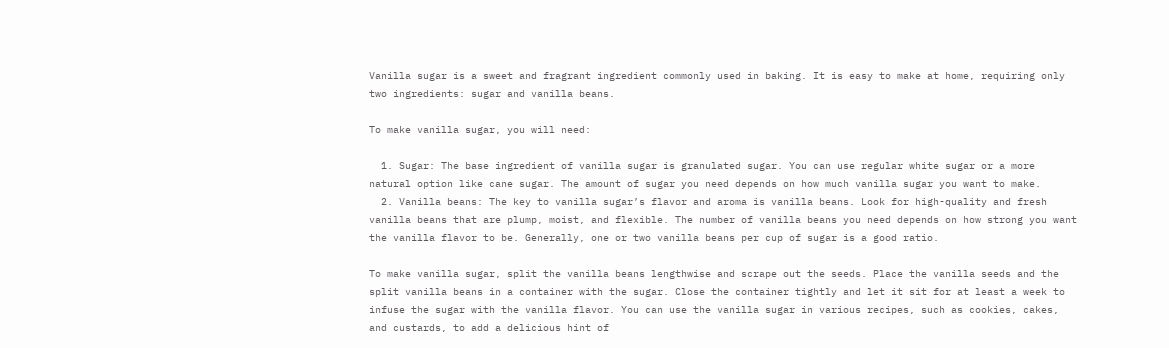Vanilla sugar is a sweet and fragrant ingredient commonly used in baking. It is easy to make at home, requiring only two ingredients: sugar and vanilla beans.

To make vanilla sugar, you will need:

  1. Sugar: The base ingredient of vanilla sugar is granulated sugar. You can use regular white sugar or a more natural option like cane sugar. The amount of sugar you need depends on how much vanilla sugar you want to make.
  2. Vanilla beans: The key to vanilla sugar’s flavor and aroma is vanilla beans. Look for high-quality and fresh vanilla beans that are plump, moist, and flexible. The number of vanilla beans you need depends on how strong you want the vanilla flavor to be. Generally, one or two vanilla beans per cup of sugar is a good ratio.

To make vanilla sugar, split the vanilla beans lengthwise and scrape out the seeds. Place the vanilla seeds and the split vanilla beans in a container with the sugar. Close the container tightly and let it sit for at least a week to infuse the sugar with the vanilla flavor. You can use the vanilla sugar in various recipes, such as cookies, cakes, and custards, to add a delicious hint of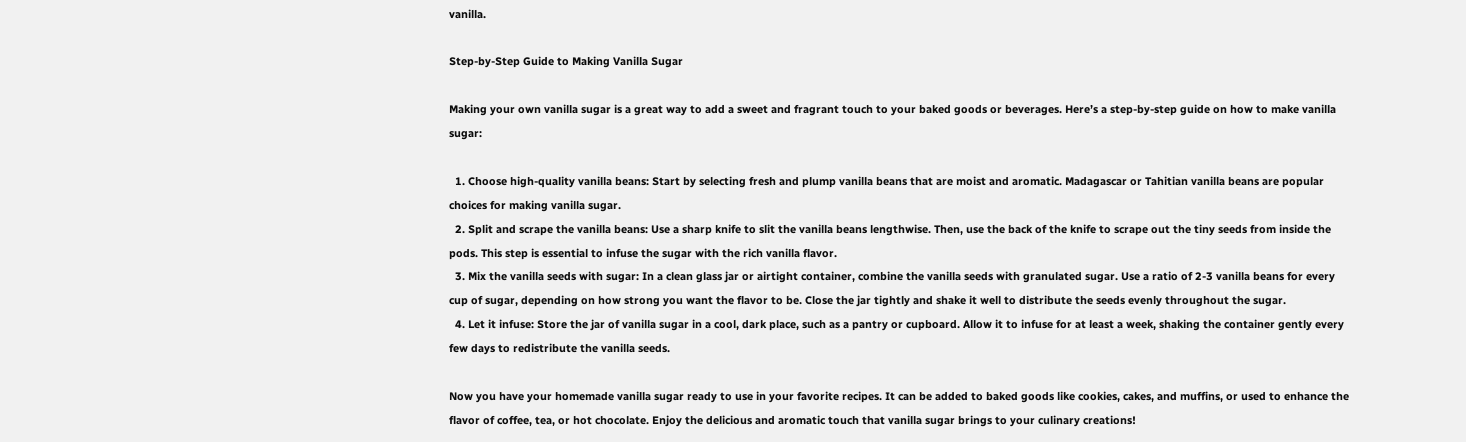vanilla.

Step-by-Step Guide to Making Vanilla Sugar

Making your own vanilla sugar is a great way to add a sweet and fragrant touch to your baked goods or beverages. Here’s a step-by-step guide on how to make vanilla sugar:

  1. Choose high-quality vanilla beans: Start by selecting fresh and plump vanilla beans that are moist and aromatic. Madagascar or Tahitian vanilla beans are popular choices for making vanilla sugar.
  2. Split and scrape the vanilla beans: Use a sharp knife to slit the vanilla beans lengthwise. Then, use the back of the knife to scrape out the tiny seeds from inside the pods. This step is essential to infuse the sugar with the rich vanilla flavor.
  3. Mix the vanilla seeds with sugar: In a clean glass jar or airtight container, combine the vanilla seeds with granulated sugar. Use a ratio of 2-3 vanilla beans for every cup of sugar, depending on how strong you want the flavor to be. Close the jar tightly and shake it well to distribute the seeds evenly throughout the sugar.
  4. Let it infuse: Store the jar of vanilla sugar in a cool, dark place, such as a pantry or cupboard. Allow it to infuse for at least a week, shaking the container gently every few days to redistribute the vanilla seeds.

Now you have your homemade vanilla sugar ready to use in your favorite recipes. It can be added to baked goods like cookies, cakes, and muffins, or used to enhance the flavor of coffee, tea, or hot chocolate. Enjoy the delicious and aromatic touch that vanilla sugar brings to your culinary creations!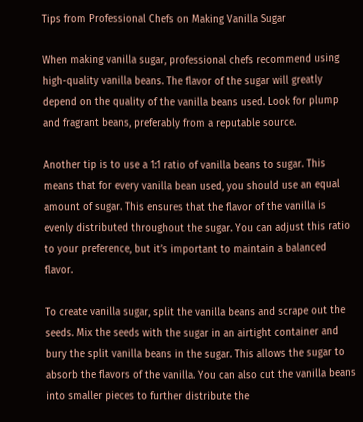Tips from Professional Chefs on Making Vanilla Sugar

When making vanilla sugar, professional chefs recommend using high-quality vanilla beans. The flavor of the sugar will greatly depend on the quality of the vanilla beans used. Look for plump and fragrant beans, preferably from a reputable source.

Another tip is to use a 1:1 ratio of vanilla beans to sugar. This means that for every vanilla bean used, you should use an equal amount of sugar. This ensures that the flavor of the vanilla is evenly distributed throughout the sugar. You can adjust this ratio to your preference, but it’s important to maintain a balanced flavor.

To create vanilla sugar, split the vanilla beans and scrape out the seeds. Mix the seeds with the sugar in an airtight container and bury the split vanilla beans in the sugar. This allows the sugar to absorb the flavors of the vanilla. You can also cut the vanilla beans into smaller pieces to further distribute the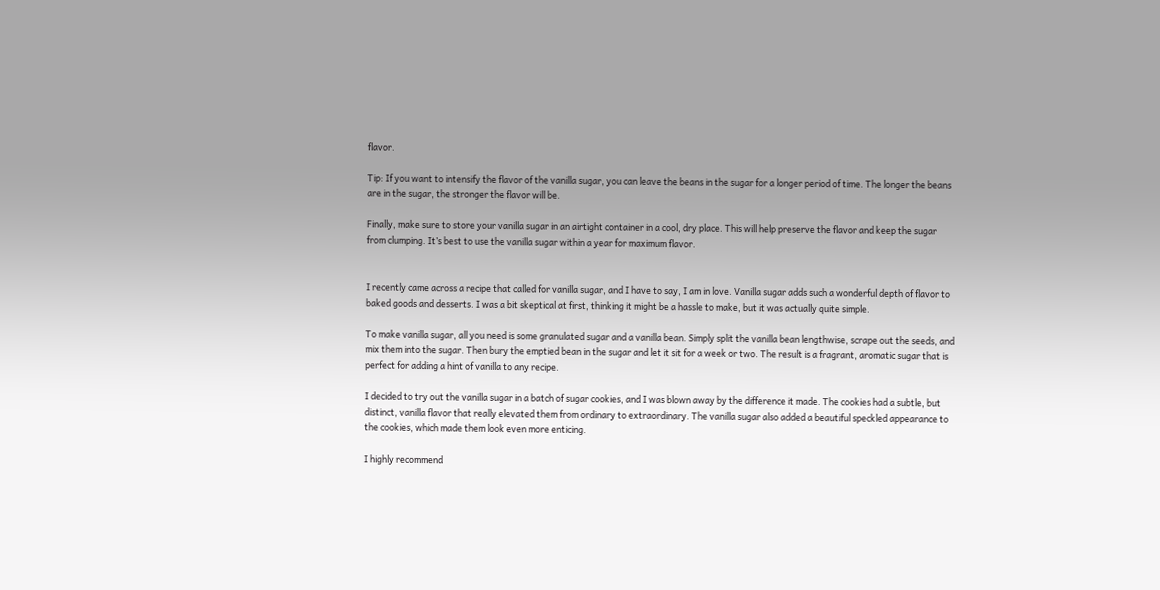flavor.

Tip: If you want to intensify the flavor of the vanilla sugar, you can leave the beans in the sugar for a longer period of time. The longer the beans are in the sugar, the stronger the flavor will be.

Finally, make sure to store your vanilla sugar in an airtight container in a cool, dry place. This will help preserve the flavor and keep the sugar from clumping. It’s best to use the vanilla sugar within a year for maximum flavor.


I recently came across a recipe that called for vanilla sugar, and I have to say, I am in love. Vanilla sugar adds such a wonderful depth of flavor to baked goods and desserts. I was a bit skeptical at first, thinking it might be a hassle to make, but it was actually quite simple.

To make vanilla sugar, all you need is some granulated sugar and a vanilla bean. Simply split the vanilla bean lengthwise, scrape out the seeds, and mix them into the sugar. Then bury the emptied bean in the sugar and let it sit for a week or two. The result is a fragrant, aromatic sugar that is perfect for adding a hint of vanilla to any recipe.

I decided to try out the vanilla sugar in a batch of sugar cookies, and I was blown away by the difference it made. The cookies had a subtle, but distinct, vanilla flavor that really elevated them from ordinary to extraordinary. The vanilla sugar also added a beautiful speckled appearance to the cookies, which made them look even more enticing.

I highly recommend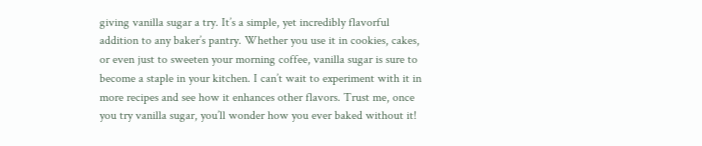giving vanilla sugar a try. It’s a simple, yet incredibly flavorful addition to any baker’s pantry. Whether you use it in cookies, cakes, or even just to sweeten your morning coffee, vanilla sugar is sure to become a staple in your kitchen. I can’t wait to experiment with it in more recipes and see how it enhances other flavors. Trust me, once you try vanilla sugar, you’ll wonder how you ever baked without it!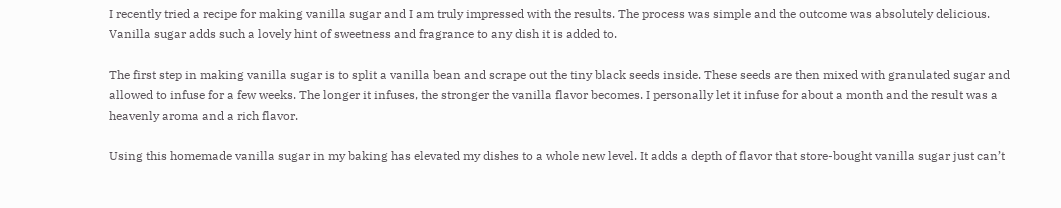I recently tried a recipe for making vanilla sugar and I am truly impressed with the results. The process was simple and the outcome was absolutely delicious. Vanilla sugar adds such a lovely hint of sweetness and fragrance to any dish it is added to.

The first step in making vanilla sugar is to split a vanilla bean and scrape out the tiny black seeds inside. These seeds are then mixed with granulated sugar and allowed to infuse for a few weeks. The longer it infuses, the stronger the vanilla flavor becomes. I personally let it infuse for about a month and the result was a heavenly aroma and a rich flavor.

Using this homemade vanilla sugar in my baking has elevated my dishes to a whole new level. It adds a depth of flavor that store-bought vanilla sugar just can’t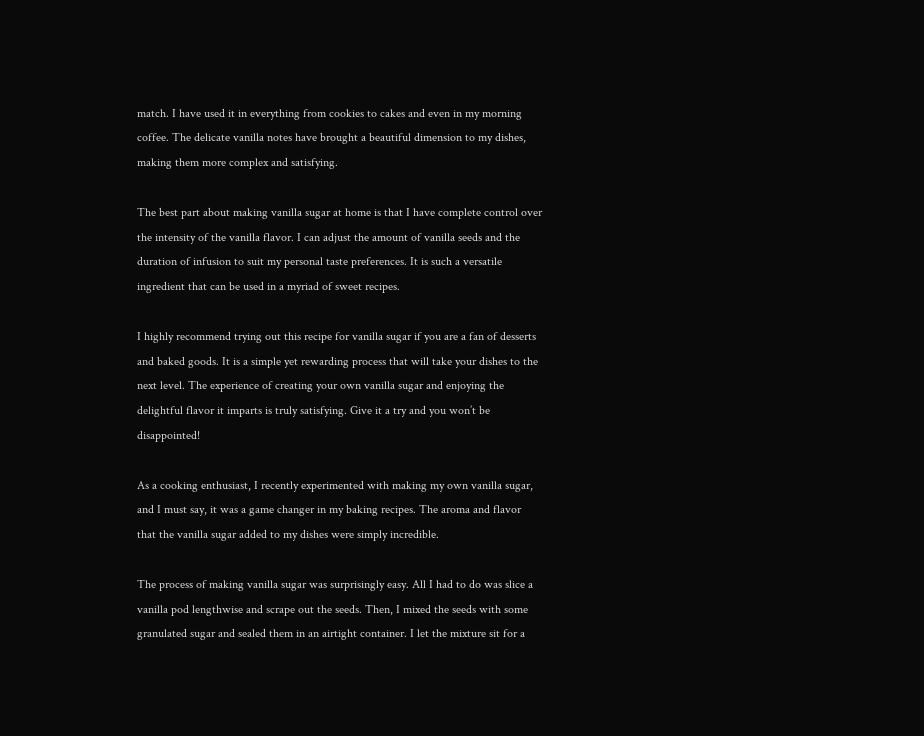match. I have used it in everything from cookies to cakes and even in my morning coffee. The delicate vanilla notes have brought a beautiful dimension to my dishes, making them more complex and satisfying.

The best part about making vanilla sugar at home is that I have complete control over the intensity of the vanilla flavor. I can adjust the amount of vanilla seeds and the duration of infusion to suit my personal taste preferences. It is such a versatile ingredient that can be used in a myriad of sweet recipes.

I highly recommend trying out this recipe for vanilla sugar if you are a fan of desserts and baked goods. It is a simple yet rewarding process that will take your dishes to the next level. The experience of creating your own vanilla sugar and enjoying the delightful flavor it imparts is truly satisfying. Give it a try and you won’t be disappointed!

As a cooking enthusiast, I recently experimented with making my own vanilla sugar, and I must say, it was a game changer in my baking recipes. The aroma and flavor that the vanilla sugar added to my dishes were simply incredible.

The process of making vanilla sugar was surprisingly easy. All I had to do was slice a vanilla pod lengthwise and scrape out the seeds. Then, I mixed the seeds with some granulated sugar and sealed them in an airtight container. I let the mixture sit for a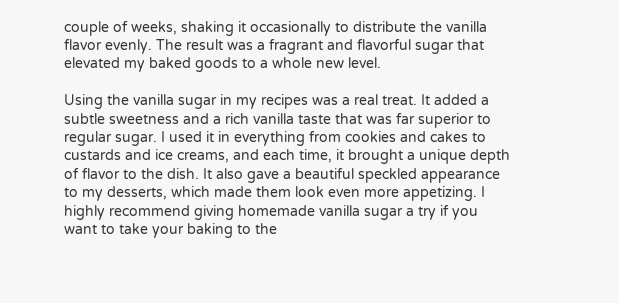couple of weeks, shaking it occasionally to distribute the vanilla flavor evenly. The result was a fragrant and flavorful sugar that elevated my baked goods to a whole new level.

Using the vanilla sugar in my recipes was a real treat. It added a subtle sweetness and a rich vanilla taste that was far superior to regular sugar. I used it in everything from cookies and cakes to custards and ice creams, and each time, it brought a unique depth of flavor to the dish. It also gave a beautiful speckled appearance to my desserts, which made them look even more appetizing. I highly recommend giving homemade vanilla sugar a try if you want to take your baking to the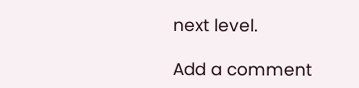next level.

Add a comment